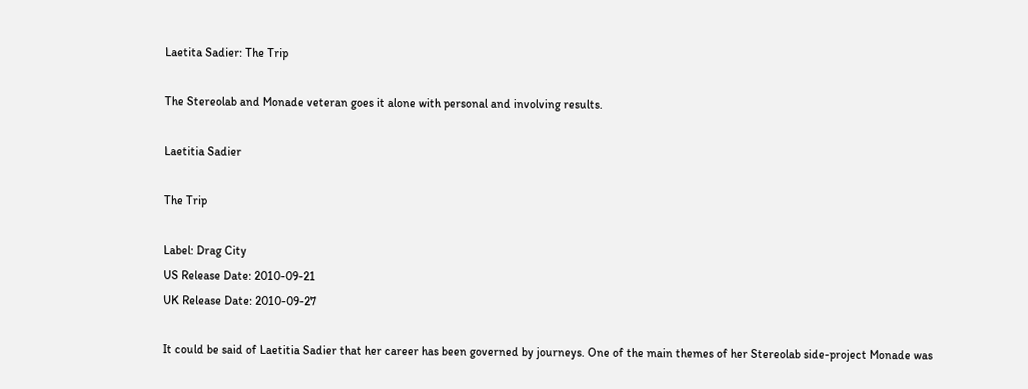Laetita Sadier: The Trip

The Stereolab and Monade veteran goes it alone with personal and involving results.

Laetitia Sadier

The Trip

Label: Drag City
US Release Date: 2010-09-21
UK Release Date: 2010-09-27

It could be said of Laetitia Sadier that her career has been governed by journeys. One of the main themes of her Stereolab side-project Monade was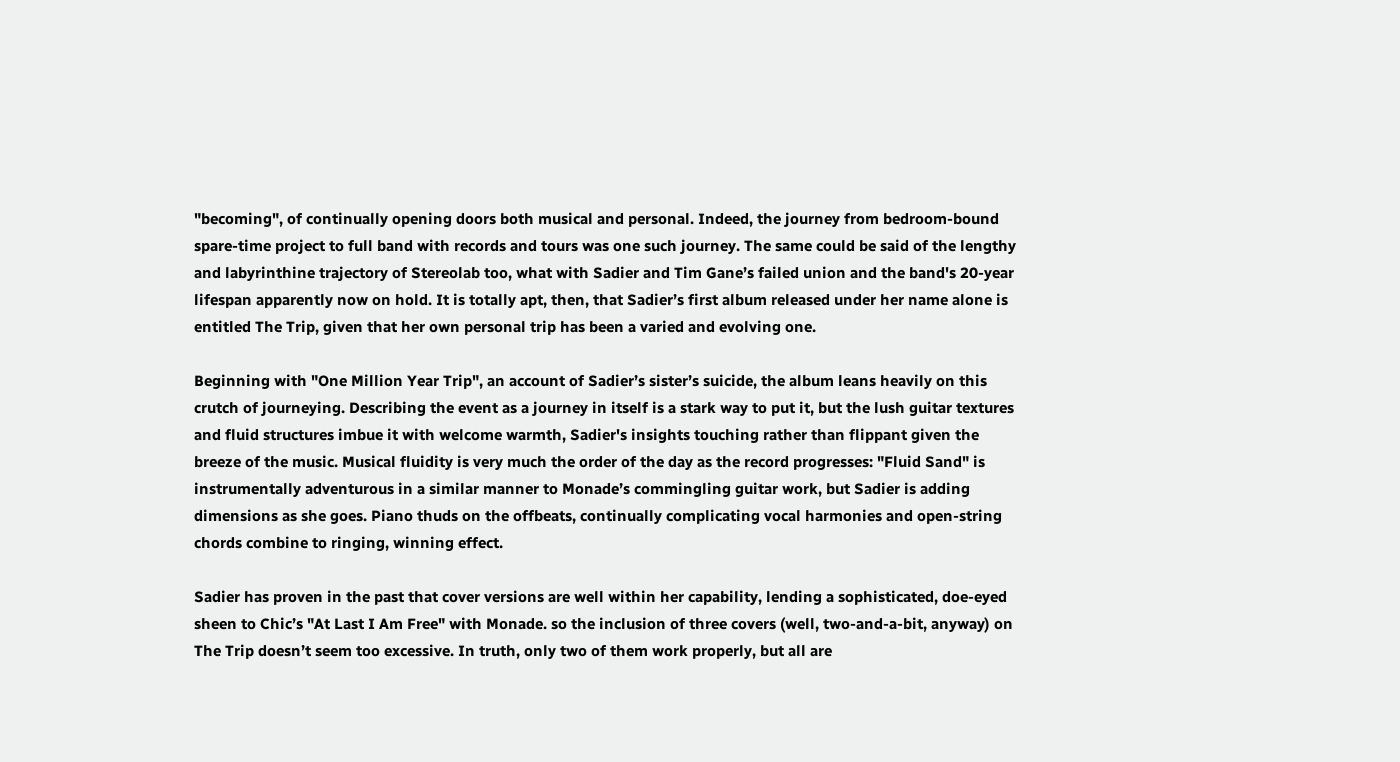"becoming", of continually opening doors both musical and personal. Indeed, the journey from bedroom-bound spare-time project to full band with records and tours was one such journey. The same could be said of the lengthy and labyrinthine trajectory of Stereolab too, what with Sadier and Tim Gane’s failed union and the band's 20-year lifespan apparently now on hold. It is totally apt, then, that Sadier’s first album released under her name alone is entitled The Trip, given that her own personal trip has been a varied and evolving one.

Beginning with "One Million Year Trip", an account of Sadier’s sister’s suicide, the album leans heavily on this crutch of journeying. Describing the event as a journey in itself is a stark way to put it, but the lush guitar textures and fluid structures imbue it with welcome warmth, Sadier's insights touching rather than flippant given the breeze of the music. Musical fluidity is very much the order of the day as the record progresses: "Fluid Sand" is instrumentally adventurous in a similar manner to Monade’s commingling guitar work, but Sadier is adding dimensions as she goes. Piano thuds on the offbeats, continually complicating vocal harmonies and open-string chords combine to ringing, winning effect.

Sadier has proven in the past that cover versions are well within her capability, lending a sophisticated, doe-eyed sheen to Chic’s "At Last I Am Free" with Monade. so the inclusion of three covers (well, two-and-a-bit, anyway) on The Trip doesn’t seem too excessive. In truth, only two of them work properly, but all are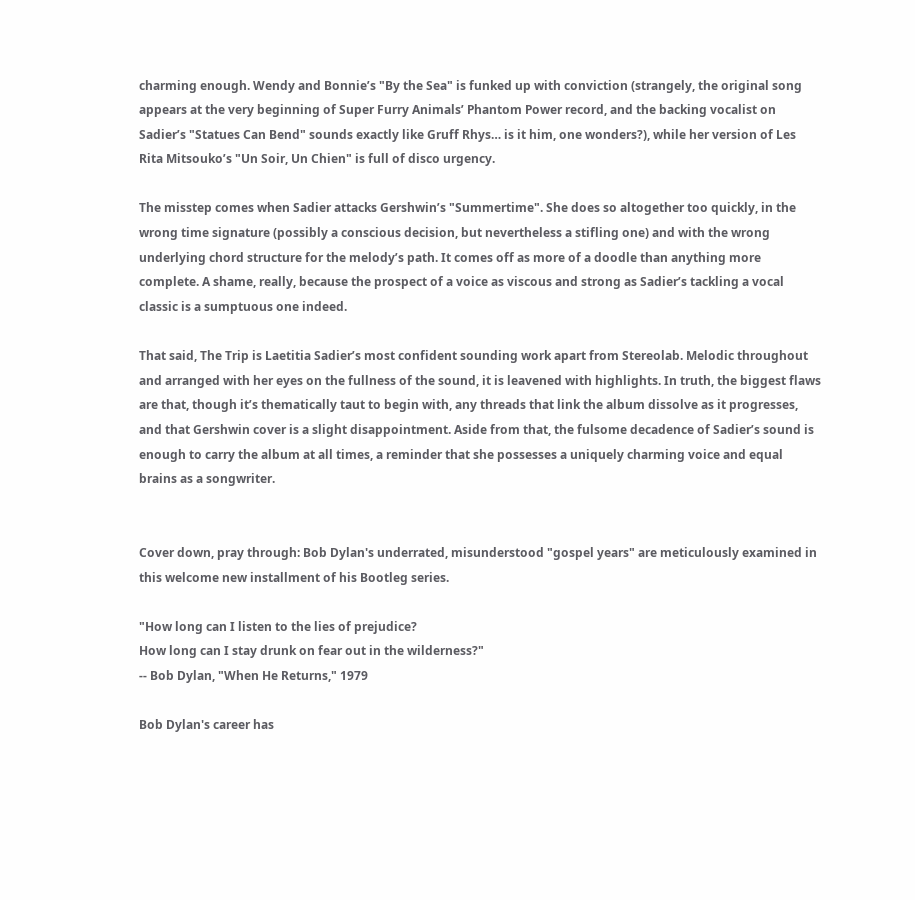charming enough. Wendy and Bonnie’s "By the Sea" is funked up with conviction (strangely, the original song appears at the very beginning of Super Furry Animals’ Phantom Power record, and the backing vocalist on Sadier’s "Statues Can Bend" sounds exactly like Gruff Rhys… is it him, one wonders?), while her version of Les Rita Mitsouko’s "Un Soir, Un Chien" is full of disco urgency.

The misstep comes when Sadier attacks Gershwin’s "Summertime". She does so altogether too quickly, in the wrong time signature (possibly a conscious decision, but nevertheless a stifling one) and with the wrong underlying chord structure for the melody’s path. It comes off as more of a doodle than anything more complete. A shame, really, because the prospect of a voice as viscous and strong as Sadier’s tackling a vocal classic is a sumptuous one indeed.

That said, The Trip is Laetitia Sadier’s most confident sounding work apart from Stereolab. Melodic throughout and arranged with her eyes on the fullness of the sound, it is leavened with highlights. In truth, the biggest flaws are that, though it’s thematically taut to begin with, any threads that link the album dissolve as it progresses, and that Gershwin cover is a slight disappointment. Aside from that, the fulsome decadence of Sadier’s sound is enough to carry the album at all times, a reminder that she possesses a uniquely charming voice and equal brains as a songwriter.


Cover down, pray through: Bob Dylan's underrated, misunderstood "gospel years" are meticulously examined in this welcome new installment of his Bootleg series.

"How long can I listen to the lies of prejudice?
How long can I stay drunk on fear out in the wilderness?"
-- Bob Dylan, "When He Returns," 1979

Bob Dylan's career has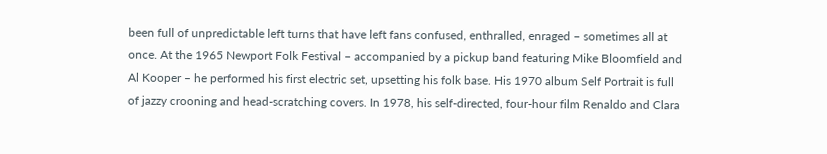been full of unpredictable left turns that have left fans confused, enthralled, enraged – sometimes all at once. At the 1965 Newport Folk Festival – accompanied by a pickup band featuring Mike Bloomfield and Al Kooper – he performed his first electric set, upsetting his folk base. His 1970 album Self Portrait is full of jazzy crooning and head-scratching covers. In 1978, his self-directed, four-hour film Renaldo and Clara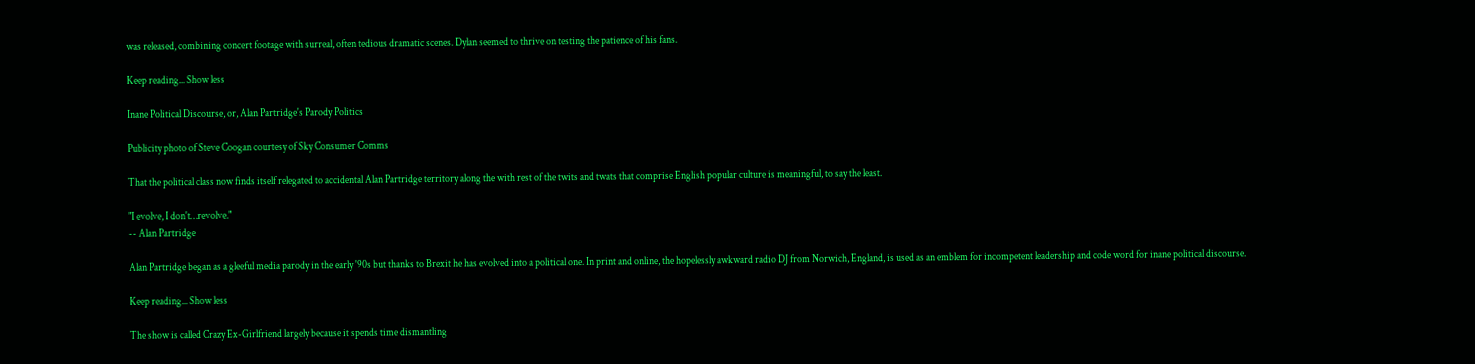was released, combining concert footage with surreal, often tedious dramatic scenes. Dylan seemed to thrive on testing the patience of his fans.

Keep reading... Show less

Inane Political Discourse, or, Alan Partridge's Parody Politics

Publicity photo of Steve Coogan courtesy of Sky Consumer Comms

That the political class now finds itself relegated to accidental Alan Partridge territory along the with rest of the twits and twats that comprise English popular culture is meaningful, to say the least.

"I evolve, I don't…revolve."
-- Alan Partridge

Alan Partridge began as a gleeful media parody in the early '90s but thanks to Brexit he has evolved into a political one. In print and online, the hopelessly awkward radio DJ from Norwich, England, is used as an emblem for incompetent leadership and code word for inane political discourse.

Keep reading... Show less

The show is called Crazy Ex-Girlfriend largely because it spends time dismantling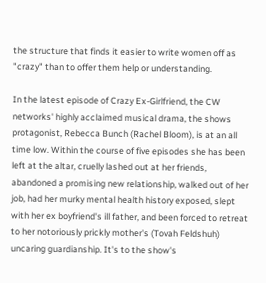the structure that finds it easier to write women off as "crazy" than to offer them help or understanding.

In the latest episode of Crazy Ex-Girlfriend, the CW networks' highly acclaimed musical drama, the shows protagonist, Rebecca Bunch (Rachel Bloom), is at an all time low. Within the course of five episodes she has been left at the altar, cruelly lashed out at her friends, abandoned a promising new relationship, walked out of her job, had her murky mental health history exposed, slept with her ex boyfriend's ill father, and been forced to retreat to her notoriously prickly mother's (Tovah Feldshuh) uncaring guardianship. It's to the show's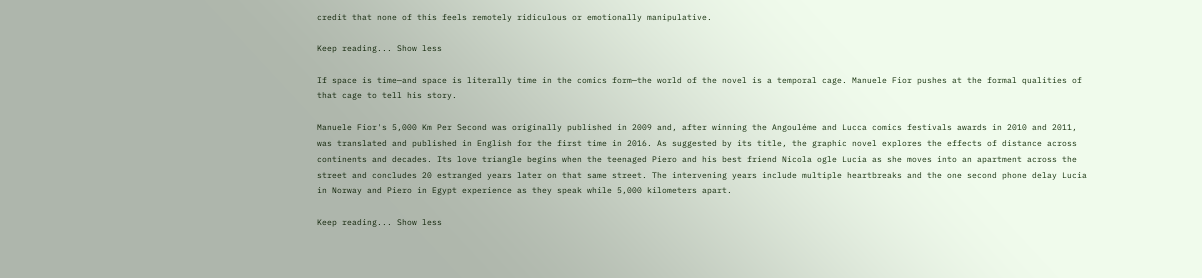credit that none of this feels remotely ridiculous or emotionally manipulative.

Keep reading... Show less

If space is time—and space is literally time in the comics form—the world of the novel is a temporal cage. Manuele Fior pushes at the formal qualities of that cage to tell his story.

Manuele Fior's 5,000 Km Per Second was originally published in 2009 and, after winning the Angouléme and Lucca comics festivals awards in 2010 and 2011, was translated and published in English for the first time in 2016. As suggested by its title, the graphic novel explores the effects of distance across continents and decades. Its love triangle begins when the teenaged Piero and his best friend Nicola ogle Lucia as she moves into an apartment across the street and concludes 20 estranged years later on that same street. The intervening years include multiple heartbreaks and the one second phone delay Lucia in Norway and Piero in Egypt experience as they speak while 5,000 kilometers apart.

Keep reading... Show less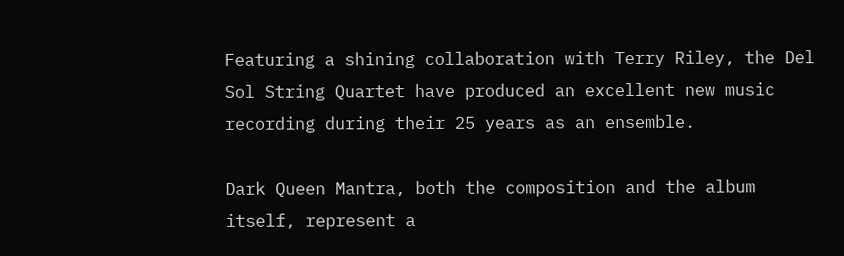Featuring a shining collaboration with Terry Riley, the Del Sol String Quartet have produced an excellent new music recording during their 25 years as an ensemble.

Dark Queen Mantra, both the composition and the album itself, represent a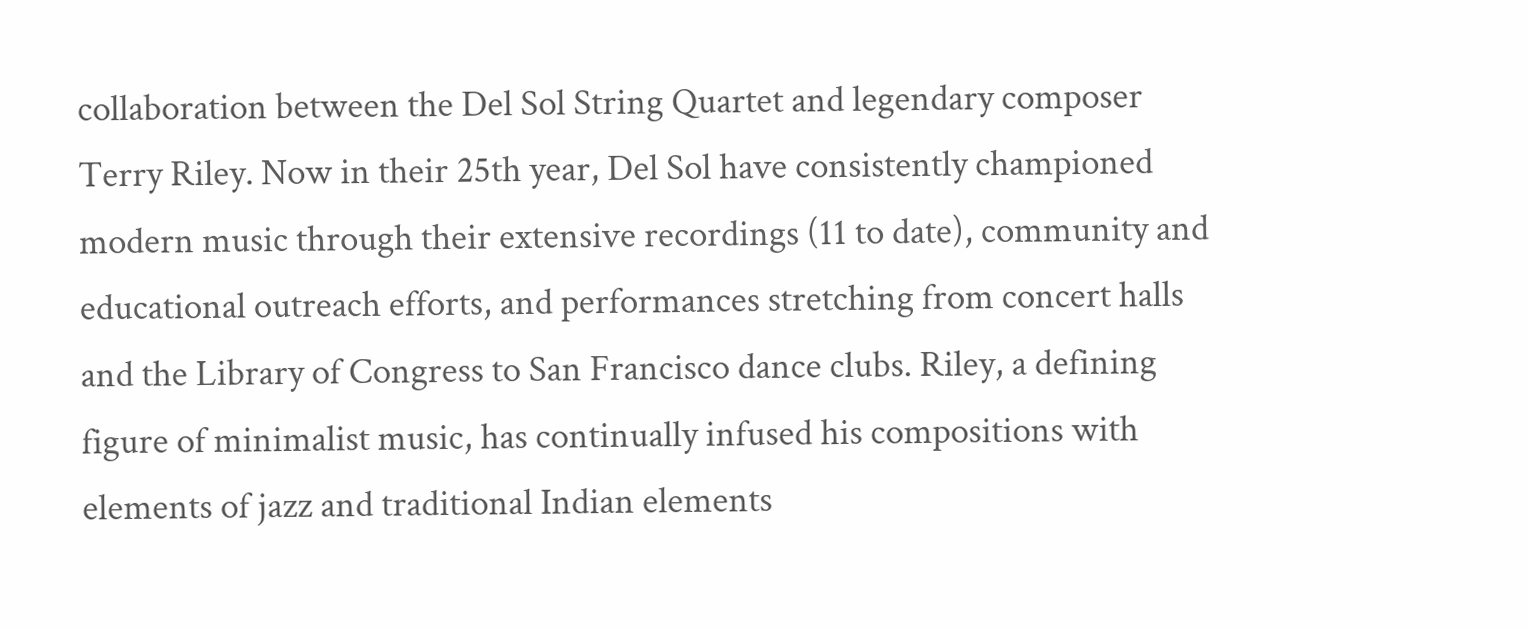collaboration between the Del Sol String Quartet and legendary composer Terry Riley. Now in their 25th year, Del Sol have consistently championed modern music through their extensive recordings (11 to date), community and educational outreach efforts, and performances stretching from concert halls and the Library of Congress to San Francisco dance clubs. Riley, a defining figure of minimalist music, has continually infused his compositions with elements of jazz and traditional Indian elements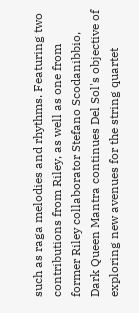such as raga melodies and rhythms. Featuring two contributions from Riley, as well as one from former Riley collaborator Stefano Scodanibbio, Dark Queen Mantra continues Del Sol's objective of exploring new avenues for the string quartet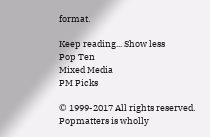format.

Keep reading... Show less
Pop Ten
Mixed Media
PM Picks

© 1999-2017 All rights reserved.
Popmatters is wholly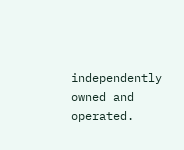independently owned and operated.